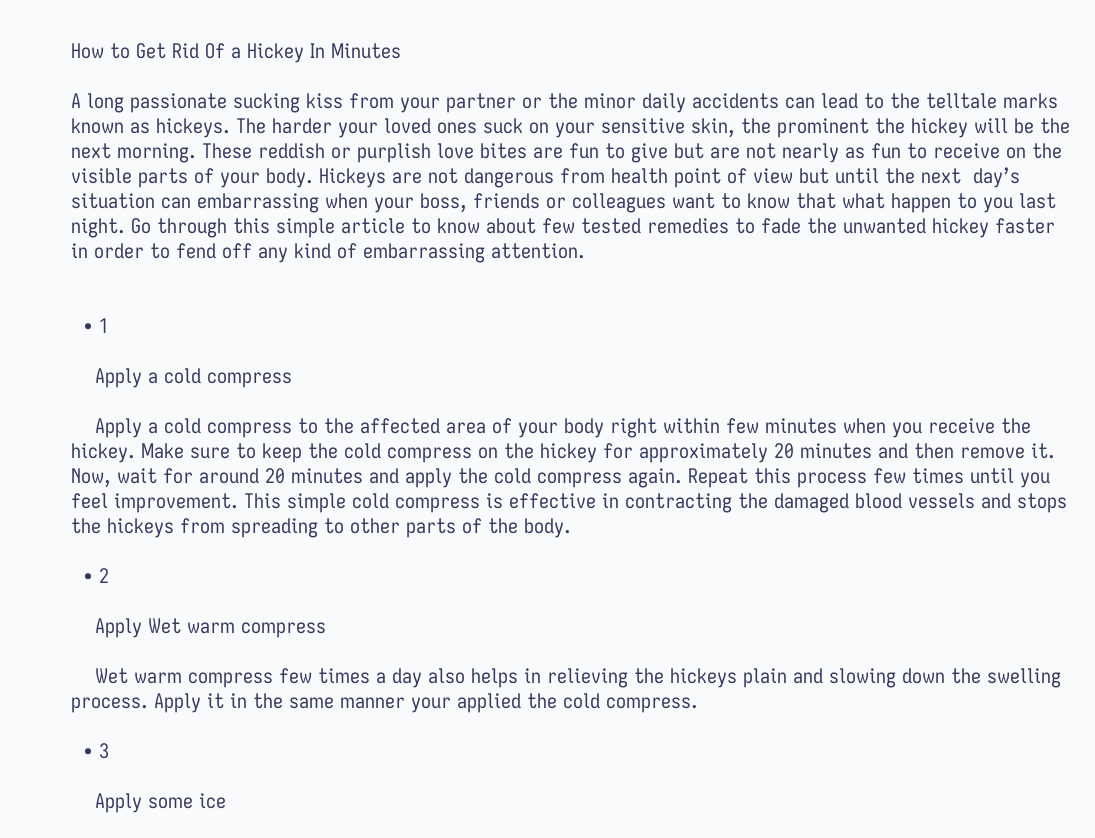How to Get Rid Of a Hickey In Minutes

A long passionate sucking kiss from your partner or the minor daily accidents can lead to the telltale marks known as hickeys. The harder your loved ones suck on your sensitive skin, the prominent the hickey will be the next morning. These reddish or purplish love bites are fun to give but are not nearly as fun to receive on the visible parts of your body. Hickeys are not dangerous from health point of view but until the next  day’s situation can embarrassing when your boss, friends or colleagues want to know that what happen to you last night. Go through this simple article to know about few tested remedies to fade the unwanted hickey faster in order to fend off any kind of embarrassing attention.


  • 1

    Apply a cold compress

    Apply a cold compress to the affected area of your body right within few minutes when you receive the hickey. Make sure to keep the cold compress on the hickey for approximately 20 minutes and then remove it. Now, wait for around 20 minutes and apply the cold compress again. Repeat this process few times until you feel improvement. This simple cold compress is effective in contracting the damaged blood vessels and stops the hickeys from spreading to other parts of the body.

  • 2

    Apply Wet warm compress

    Wet warm compress few times a day also helps in relieving the hickeys plain and slowing down the swelling process. Apply it in the same manner your applied the cold compress.

  • 3

    Apply some ice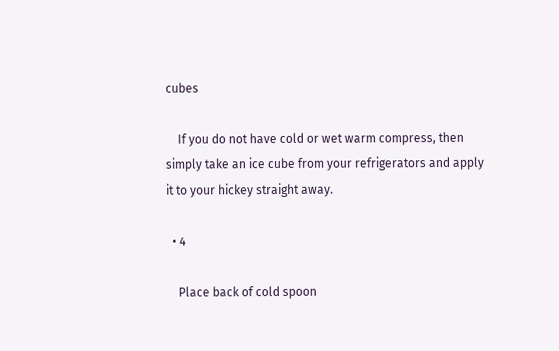cubes

    If you do not have cold or wet warm compress, then simply take an ice cube from your refrigerators and apply it to your hickey straight away.

  • 4

    Place back of cold spoon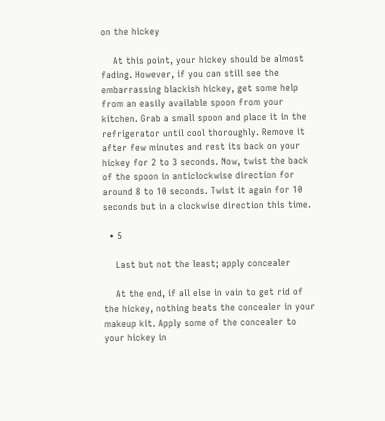on the hickey

    At this point, your hickey should be almost fading. However, if you can still see the embarrassing blackish hickey, get some help from an easily available spoon from your kitchen. Grab a small spoon and place it in the refrigerator until cool thoroughly. Remove it after few minutes and rest its back on your hickey for 2 to 3 seconds. Now, twist the back of the spoon in anticlockwise direction for around 8 to 10 seconds. Twist it again for 10 seconds but in a clockwise direction this time.

  • 5

    Last but not the least; apply concealer

    At the end, if all else in vain to get rid of the hickey, nothing beats the concealer in your makeup kit. Apply some of the concealer to your hickey in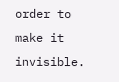order to make it invisible.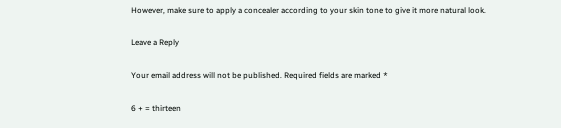However, make sure to apply a concealer according to your skin tone to give it more natural look.

Leave a Reply

Your email address will not be published. Required fields are marked *

6 + = thirteen